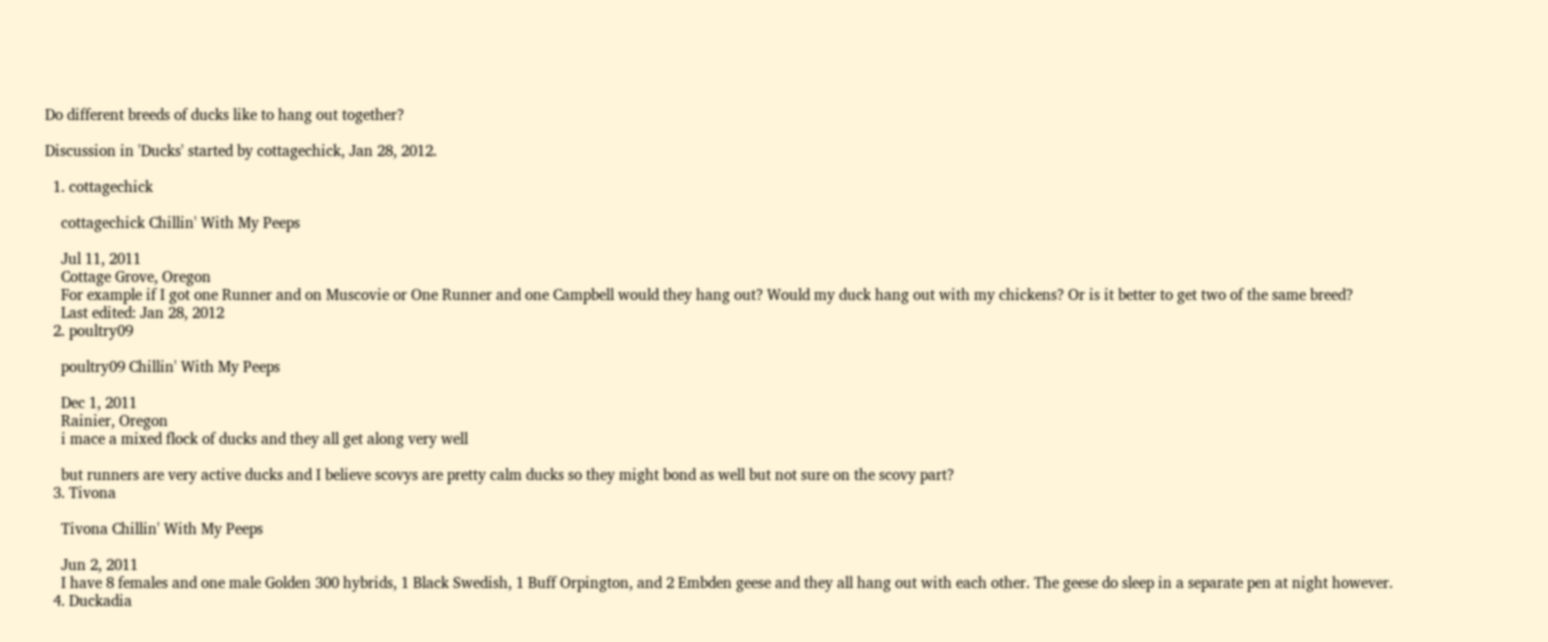Do different breeds of ducks like to hang out together?

Discussion in 'Ducks' started by cottagechick, Jan 28, 2012.

  1. cottagechick

    cottagechick Chillin' With My Peeps

    Jul 11, 2011
    Cottage Grove, Oregon
    For example if I got one Runner and on Muscovie or One Runner and one Campbell would they hang out? Would my duck hang out with my chickens? Or is it better to get two of the same breed?
    Last edited: Jan 28, 2012
  2. poultry09

    poultry09 Chillin' With My Peeps

    Dec 1, 2011
    Rainier, Oregon
    i mace a mixed flock of ducks and they all get along very well

    but runners are very active ducks and I believe scovys are pretty calm ducks so they might bond as well but not sure on the scovy part?
  3. Tivona

    Tivona Chillin' With My Peeps

    Jun 2, 2011
    I have 8 females and one male Golden 300 hybrids, 1 Black Swedish, 1 Buff Orpington, and 2 Embden geese and they all hang out with each other. The geese do sleep in a separate pen at night however.
  4. Duckadia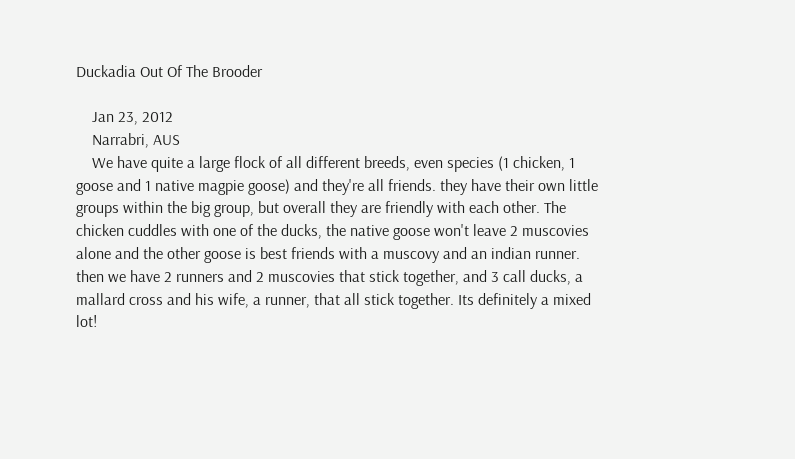Duckadia Out Of The Brooder

    Jan 23, 2012
    Narrabri, AUS
    We have quite a large flock of all different breeds, even species (1 chicken, 1 goose and 1 native magpie goose) and they're all friends. they have their own little groups within the big group, but overall they are friendly with each other. The chicken cuddles with one of the ducks, the native goose won't leave 2 muscovies alone and the other goose is best friends with a muscovy and an indian runner. then we have 2 runners and 2 muscovies that stick together, and 3 call ducks, a mallard cross and his wife, a runner, that all stick together. Its definitely a mixed lot!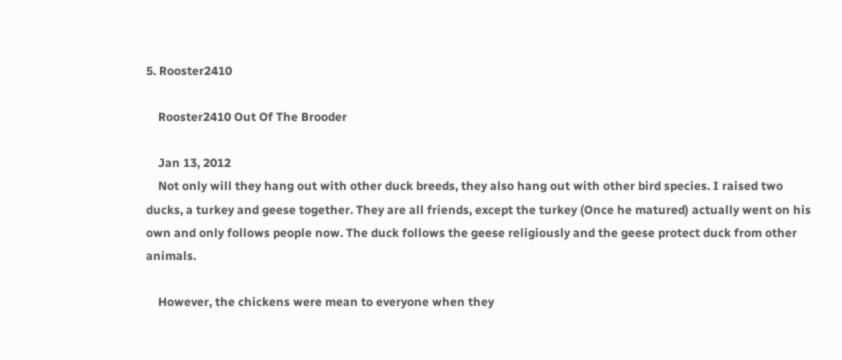5. Rooster2410

    Rooster2410 Out Of The Brooder

    Jan 13, 2012
    Not only will they hang out with other duck breeds, they also hang out with other bird species. I raised two ducks, a turkey and geese together. They are all friends, except the turkey (Once he matured) actually went on his own and only follows people now. The duck follows the geese religiously and the geese protect duck from other animals.

    However, the chickens were mean to everyone when they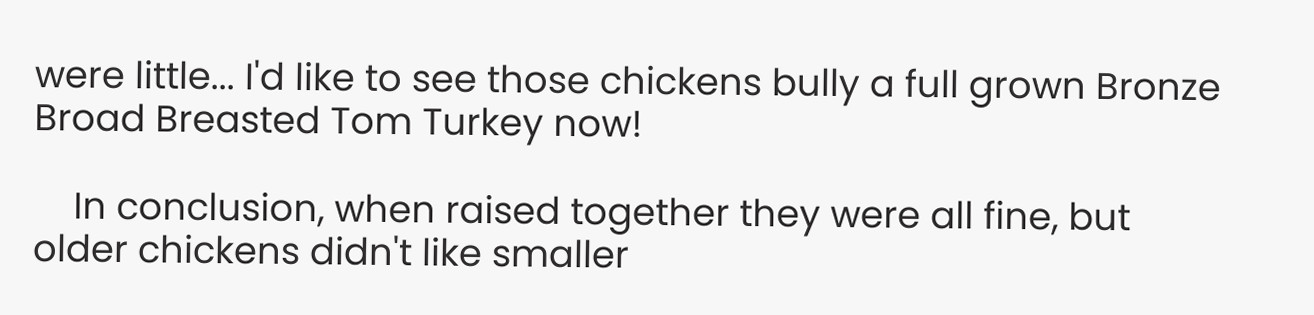were little... I'd like to see those chickens bully a full grown Bronze Broad Breasted Tom Turkey now!

    In conclusion, when raised together they were all fine, but older chickens didn't like smaller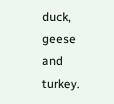duck, geese and turkey.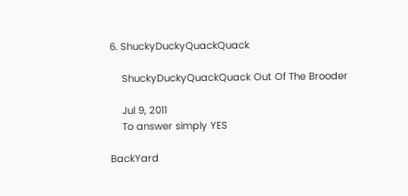6. ShuckyDuckyQuackQuack

    ShuckyDuckyQuackQuack Out Of The Brooder

    Jul 9, 2011
    To answer simply YES

BackYard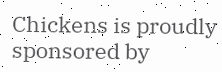Chickens is proudly sponsored by